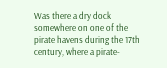Was there a dry dock somewhere on one of the pirate havens during the 17th century, where a pirate-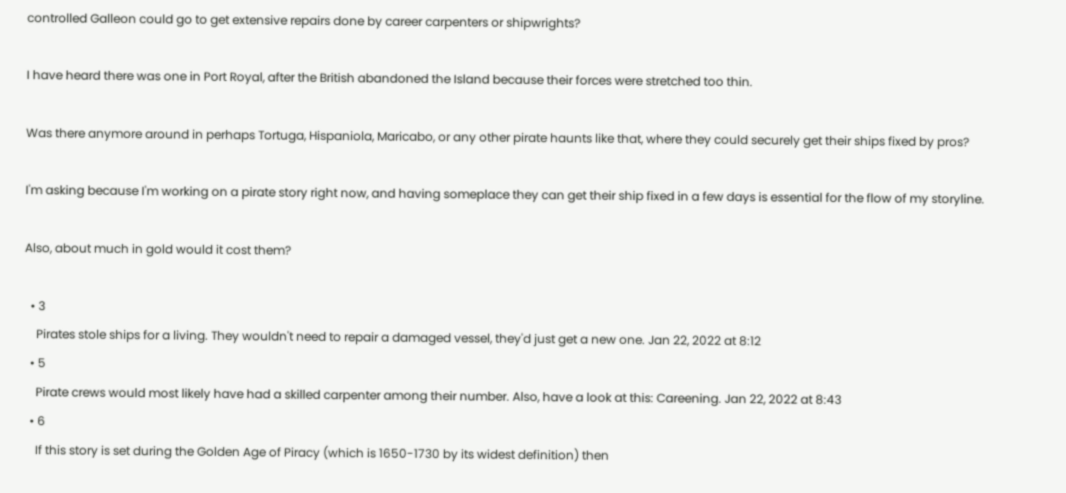controlled Galleon could go to get extensive repairs done by career carpenters or shipwrights?

I have heard there was one in Port Royal, after the British abandoned the Island because their forces were stretched too thin.

Was there anymore around in perhaps Tortuga, Hispaniola, Maricabo, or any other pirate haunts like that, where they could securely get their ships fixed by pros?

I'm asking because I'm working on a pirate story right now, and having someplace they can get their ship fixed in a few days is essential for the flow of my storyline.

Also, about much in gold would it cost them?

  • 3
    Pirates stole ships for a living. They wouldn't need to repair a damaged vessel, they'd just get a new one. Jan 22, 2022 at 8:12
  • 5
    Pirate crews would most likely have had a skilled carpenter among their number. Also, have a look at this: Careening. Jan 22, 2022 at 8:43
  • 6
    If this story is set during the Golden Age of Piracy (which is 1650-1730 by its widest definition) then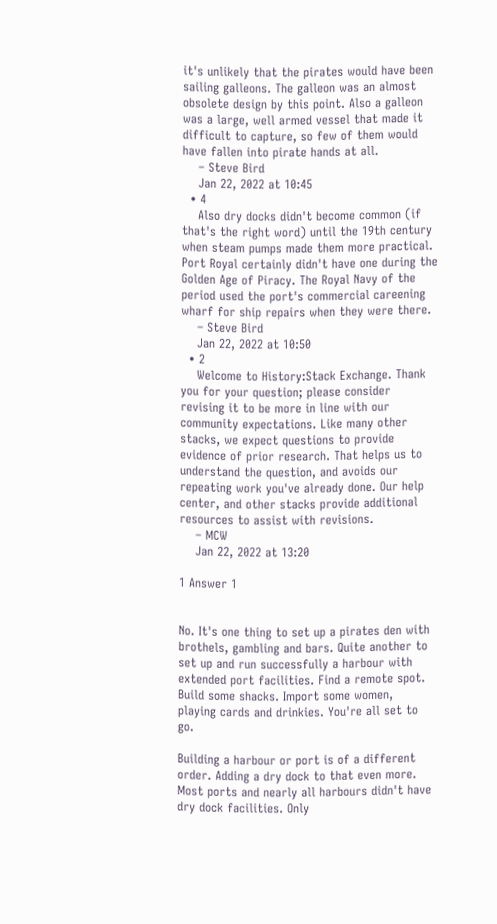it's unlikely that the pirates would have been sailing galleons. The galleon was an almost obsolete design by this point. Also a galleon was a large, well armed vessel that made it difficult to capture, so few of them would have fallen into pirate hands at all.
    – Steve Bird
    Jan 22, 2022 at 10:45
  • 4
    Also dry docks didn't become common (if that's the right word) until the 19th century when steam pumps made them more practical. Port Royal certainly didn't have one during the Golden Age of Piracy. The Royal Navy of the period used the port's commercial careening wharf for ship repairs when they were there.
    – Steve Bird
    Jan 22, 2022 at 10:50
  • 2
    Welcome to History:Stack Exchange. Thank you for your question; please consider revising it to be more in line with our community expectations. Like many other stacks, we expect questions to provide evidence of prior research. That helps us to understand the question, and avoids our repeating work you've already done. Our help center, and other stacks provide additional resources to assist with revisions.
    – MCW
    Jan 22, 2022 at 13:20

1 Answer 1


No. It's one thing to set up a pirates den with brothels, gambling and bars. Quite another to set up and run successfully a harbour with extended port facilities. Find a remote spot. Build some shacks. Import some women, playing cards and drinkies. You're all set to go.

Building a harbour or port is of a different order. Adding a dry dock to that even more. Most ports and nearly all harbours didn't have dry dock facilities. Only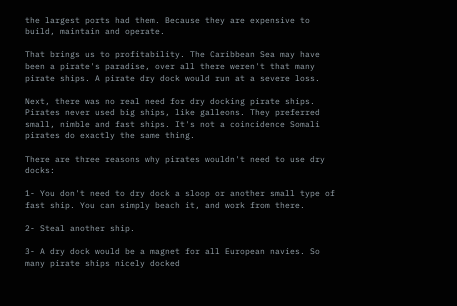the largest ports had them. Because they are expensive to build, maintain and operate.

That brings us to profitability. The Caribbean Sea may have been a pirate's paradise, over all there weren't that many pirate ships. A pirate dry dock would run at a severe loss.

Next, there was no real need for dry docking pirate ships. Pirates never used big ships, like galleons. They preferred small, nimble and fast ships. It's not a coincidence Somali pirates do exactly the same thing.

There are three reasons why pirates wouldn't need to use dry docks:

1- You don't need to dry dock a sloop or another small type of fast ship. You can simply beach it, and work from there.

2- Steal another ship.

3- A dry dock would be a magnet for all European navies. So many pirate ships nicely docked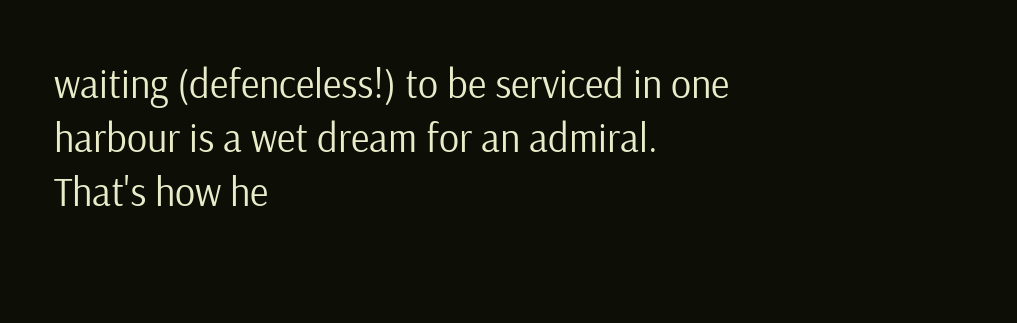waiting (defenceless!) to be serviced in one harbour is a wet dream for an admiral. That's how he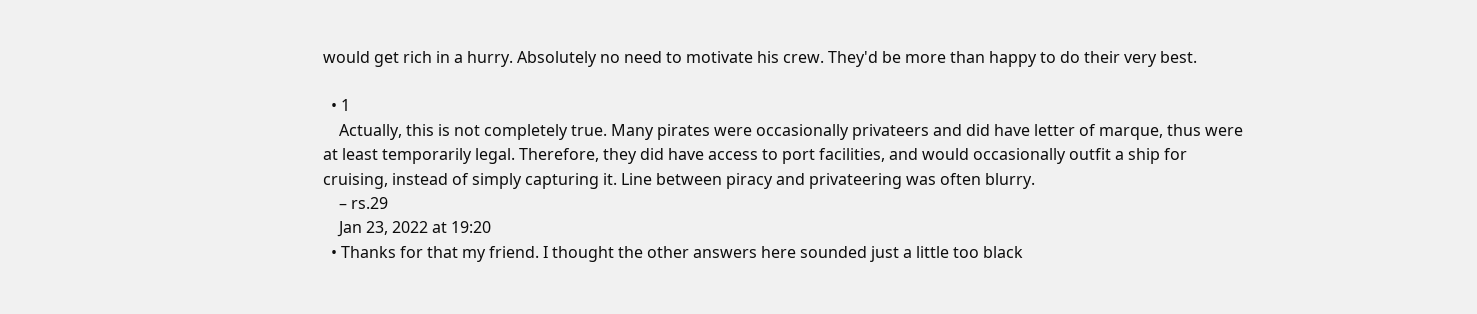would get rich in a hurry. Absolutely no need to motivate his crew. They'd be more than happy to do their very best.

  • 1
    Actually, this is not completely true. Many pirates were occasionally privateers and did have letter of marque, thus were at least temporarily legal. Therefore, they did have access to port facilities, and would occasionally outfit a ship for cruising, instead of simply capturing it. Line between piracy and privateering was often blurry.
    – rs.29
    Jan 23, 2022 at 19:20
  • Thanks for that my friend. I thought the other answers here sounded just a little too black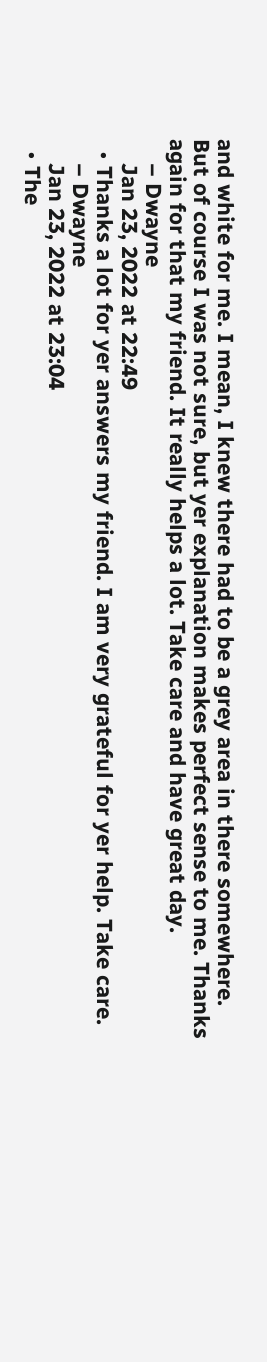and white for me. I mean, I knew there had to be a grey area in there somewhere. But of course I was not sure, but yer explanation makes perfect sense to me. Thanks again for that my friend. It really helps a lot. Take care and have great day.
    – Dwayne
    Jan 23, 2022 at 22:49
  • Thanks a lot for yer answers my friend. I am very grateful for yer help. Take care.
    – Dwayne
    Jan 23, 2022 at 23:04
  • The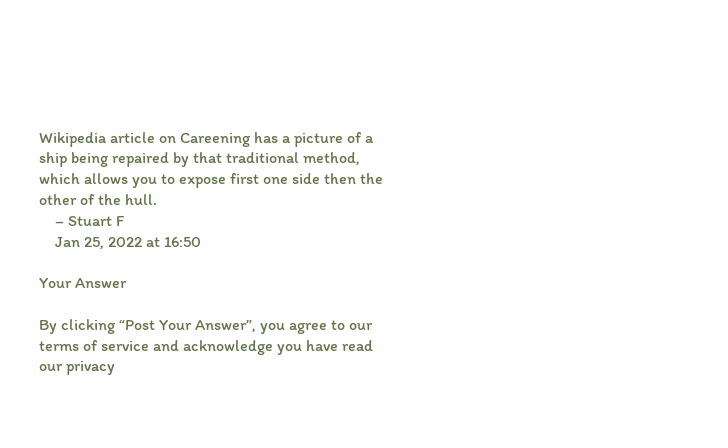Wikipedia article on Careening has a picture of a ship being repaired by that traditional method, which allows you to expose first one side then the other of the hull.
    – Stuart F
    Jan 25, 2022 at 16:50

Your Answer

By clicking “Post Your Answer”, you agree to our terms of service and acknowledge you have read our privacy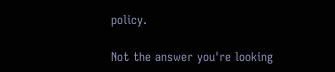policy.

Not the answer you're looking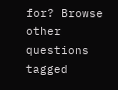for? Browse other questions tagged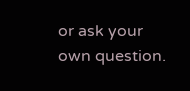or ask your own question.